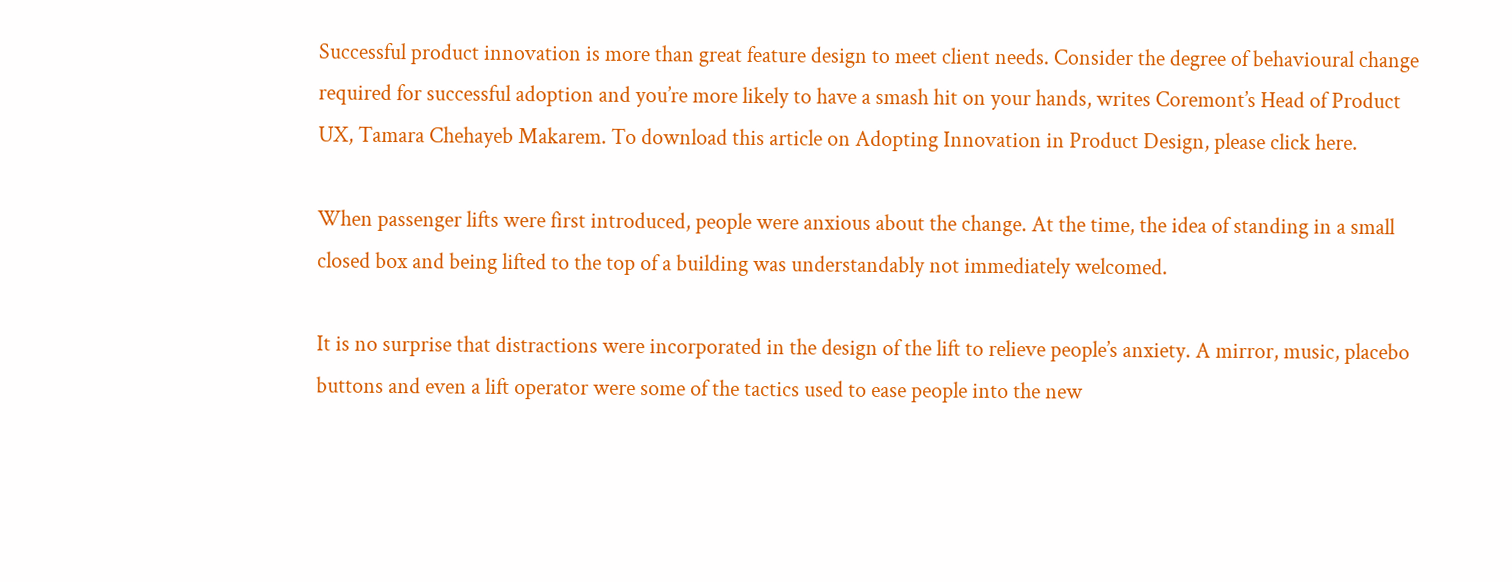Successful product innovation is more than great feature design to meet client needs. Consider the degree of behavioural change required for successful adoption and you’re more likely to have a smash hit on your hands, writes Coremont’s Head of Product UX, Tamara Chehayeb Makarem. To download this article on Adopting Innovation in Product Design, please click here.

When passenger lifts were first introduced, people were anxious about the change. At the time, the idea of standing in a small closed box and being lifted to the top of a building was understandably not immediately welcomed.

It is no surprise that distractions were incorporated in the design of the lift to relieve people’s anxiety. A mirror, music, placebo buttons and even a lift operator were some of the tactics used to ease people into the new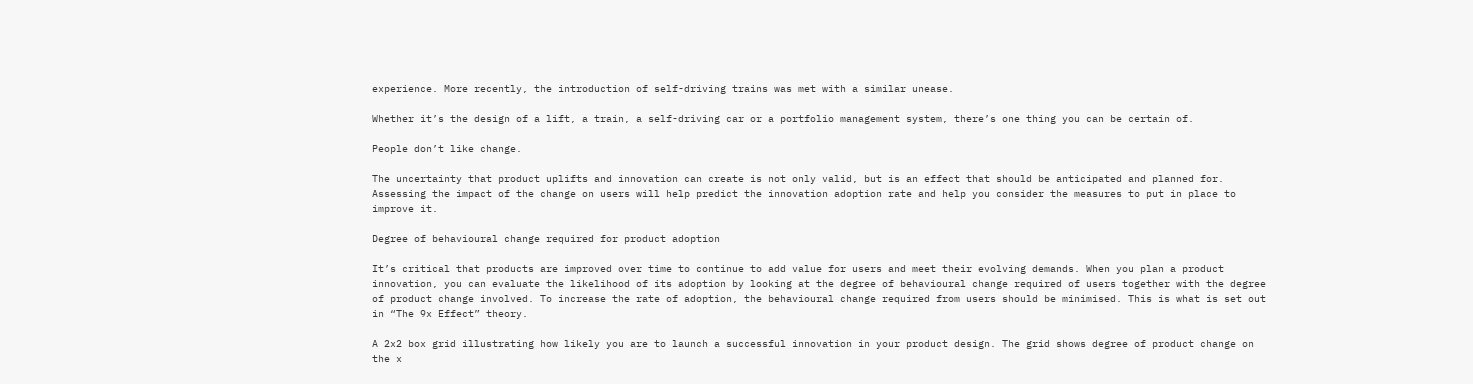experience. More recently, the introduction of self-driving trains was met with a similar unease.

Whether it’s the design of a lift, a train, a self-driving car or a portfolio management system, there’s one thing you can be certain of.

People don’t like change.

The uncertainty that product uplifts and innovation can create is not only valid, but is an effect that should be anticipated and planned for. Assessing the impact of the change on users will help predict the innovation adoption rate and help you consider the measures to put in place to improve it.

Degree of behavioural change required for product adoption

It’s critical that products are improved over time to continue to add value for users and meet their evolving demands. When you plan a product innovation, you can evaluate the likelihood of its adoption by looking at the degree of behavioural change required of users together with the degree of product change involved. To increase the rate of adoption, the behavioural change required from users should be minimised. This is what is set out in “The 9x Effect” theory.

A 2x2 box grid illustrating how likely you are to launch a successful innovation in your product design. The grid shows degree of product change on the x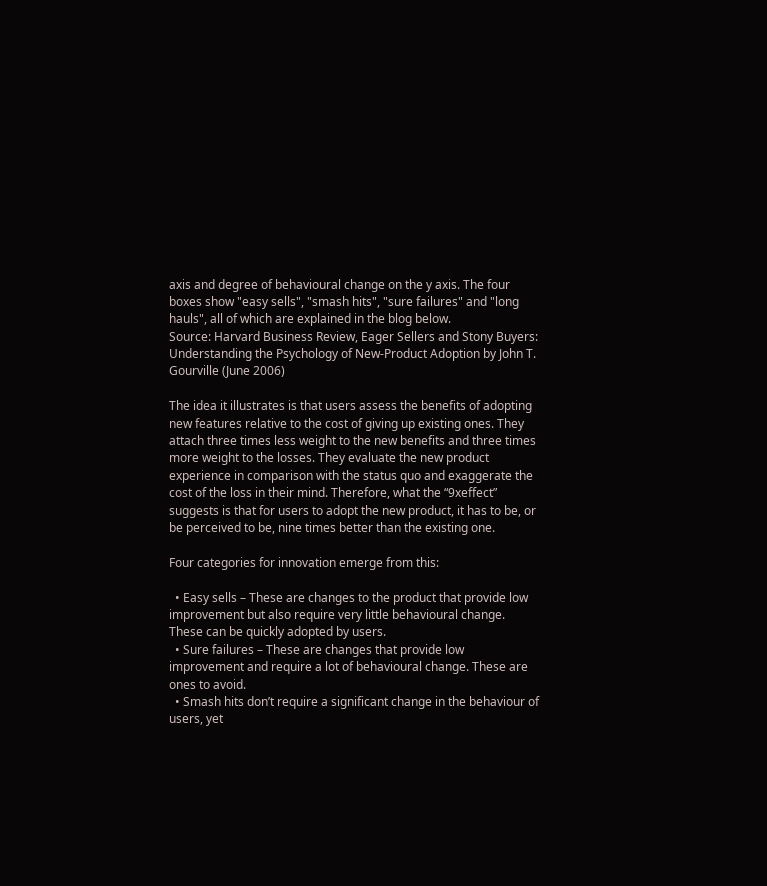axis and degree of behavioural change on the y axis. The four boxes show "easy sells", "smash hits", "sure failures" and "long hauls", all of which are explained in the blog below.
Source: Harvard Business Review, Eager Sellers and Stony Buyers: Understanding the Psychology of New-Product Adoption by John T. Gourville (June 2006)

The idea it illustrates is that users assess the benefits of adopting new features relative to the cost of giving up existing ones. They attach three times less weight to the new benefits and three times more weight to the losses. They evaluate the new product experience in comparison with the status quo and exaggerate the cost of the loss in their mind. Therefore, what the “9xeffect” suggests is that for users to adopt the new product, it has to be, or be perceived to be, nine times better than the existing one.

Four categories for innovation emerge from this:

  • Easy sells – These are changes to the product that provide low improvement but also require very little behavioural change. These can be quickly adopted by users.
  • Sure failures – These are changes that provide low improvement and require a lot of behavioural change. These are ones to avoid.
  • Smash hits don’t require a significant change in the behaviour of users, yet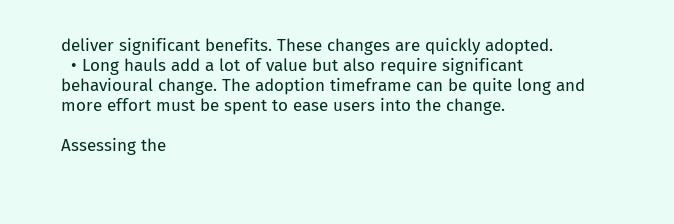deliver significant benefits. These changes are quickly adopted.
  • Long hauls add a lot of value but also require significant behavioural change. The adoption timeframe can be quite long and more effort must be spent to ease users into the change.

Assessing the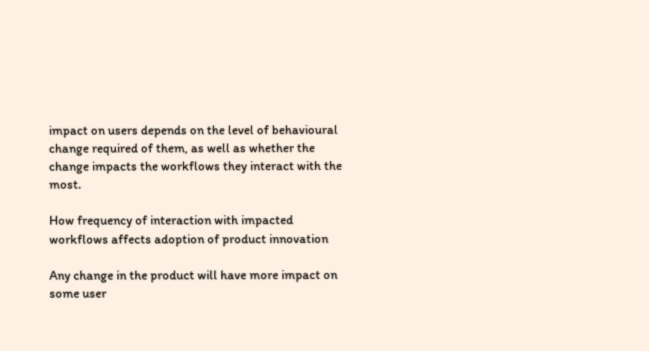impact on users depends on the level of behavioural change required of them, as well as whether the change impacts the workflows they interact with the most.

How frequency of interaction with impacted workflows affects adoption of product innovation

Any change in the product will have more impact on some user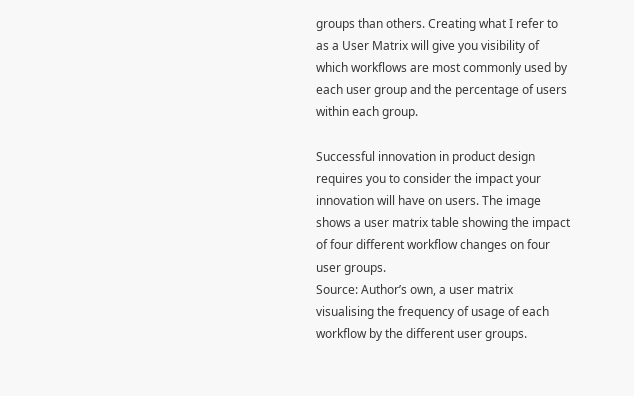groups than others. Creating what I refer to as a User Matrix will give you visibility of which workflows are most commonly used by each user group and the percentage of users within each group.

Successful innovation in product design requires you to consider the impact your innovation will have on users. The image shows a user matrix table showing the impact of four different workflow changes on four user groups.
Source: Author’s own, a user matrix visualising the frequency of usage of each workflow by the different user groups.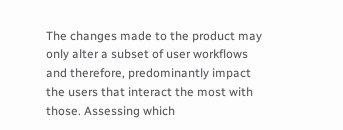The changes made to the product may only alter a subset of user workflows and therefore, predominantly impact the users that interact the most with those. Assessing which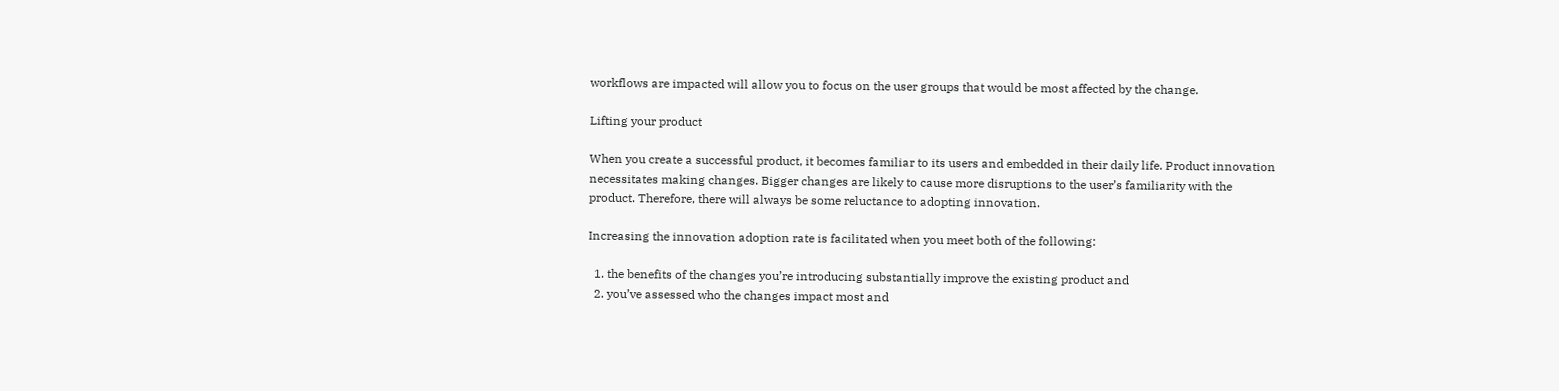workflows are impacted will allow you to focus on the user groups that would be most affected by the change.

Lifting your product

When you create a successful product, it becomes familiar to its users and embedded in their daily life. Product innovation necessitates making changes. Bigger changes are likely to cause more disruptions to the user’s familiarity with the product. Therefore, there will always be some reluctance to adopting innovation.

Increasing the innovation adoption rate is facilitated when you meet both of the following:

  1. the benefits of the changes you’re introducing substantially improve the existing product and
  2. you’ve assessed who the changes impact most and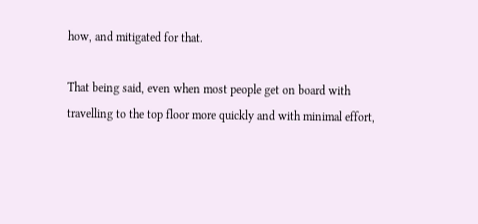how, and mitigated for that.

That being said, even when most people get on board with travelling to the top floor more quickly and with minimal effort,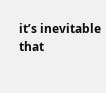it’s inevitable that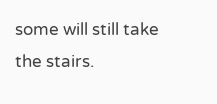some will still take the stairs.